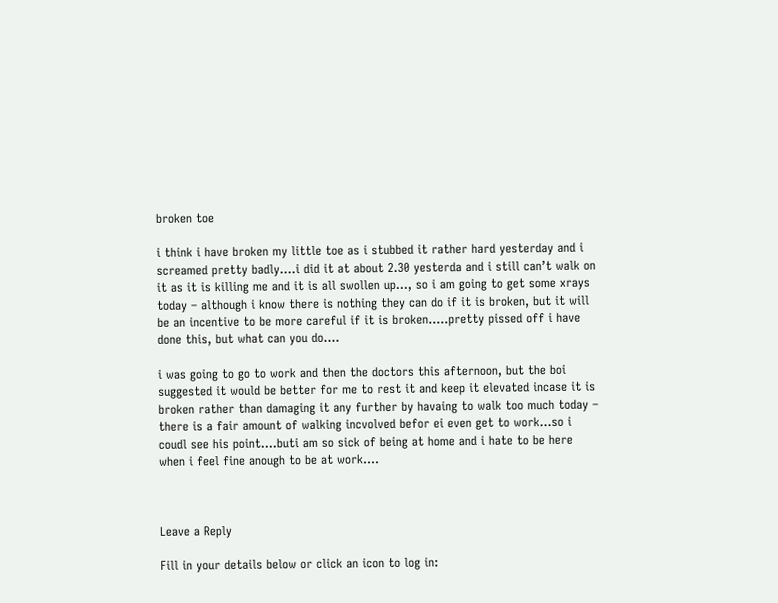broken toe

i think i have broken my little toe as i stubbed it rather hard yesterday and i screamed pretty badly….i did it at about 2.30 yesterda and i still can’t walk on it as it is killing me and it is all swollen up…, so i am going to get some xrays today – although i know there is nothing they can do if it is broken, but it will be an incentive to be more careful if it is broken…..pretty pissed off i have done this, but what can you do….

i was going to go to work and then the doctors this afternoon, but the boi suggested it would be better for me to rest it and keep it elevated incase it is broken rather than damaging it any further by havaing to walk too much today – there is a fair amount of walking incvolved befor ei even get to work…so i coudl see his point….buti am so sick of being at home and i hate to be here when i feel fine anough to be at work….



Leave a Reply

Fill in your details below or click an icon to log in: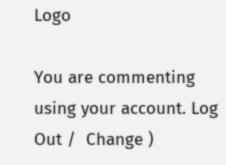Logo

You are commenting using your account. Log Out /  Change )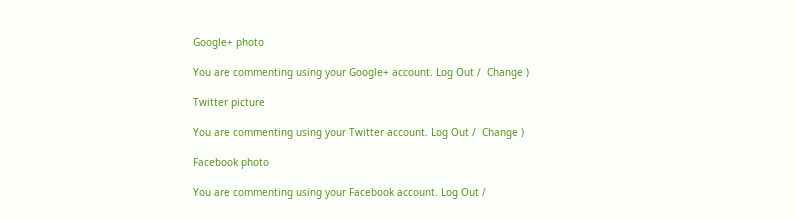Google+ photo

You are commenting using your Google+ account. Log Out /  Change )

Twitter picture

You are commenting using your Twitter account. Log Out /  Change )

Facebook photo

You are commenting using your Facebook account. Log Out /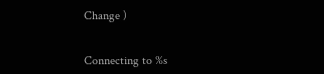Change )


Connecting to %s